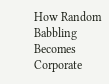How Random Babbling Becomes Corporate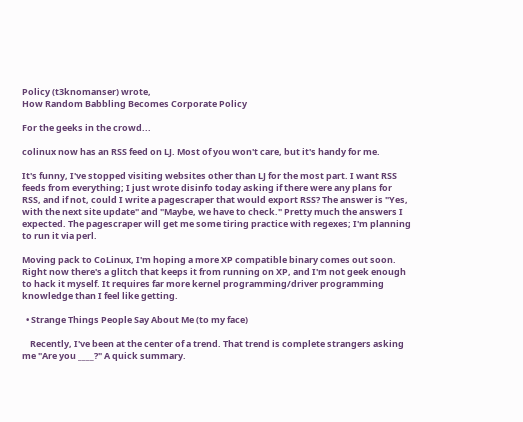Policy (t3knomanser) wrote,
How Random Babbling Becomes Corporate Policy

For the geeks in the crowd...

colinux now has an RSS feed on LJ. Most of you won't care, but it's handy for me.

It's funny, I've stopped visiting websites other than LJ for the most part. I want RSS feeds from everything; I just wrote disinfo today asking if there were any plans for RSS, and if not, could I write a pagescraper that would export RSS? The answer is "Yes, with the next site update" and "Maybe, we have to check." Pretty much the answers I expected. The pagescraper will get me some tiring practice with regexes; I'm planning to run it via perl.

Moving pack to CoLinux, I'm hoping a more XP compatible binary comes out soon. Right now there's a glitch that keeps it from running on XP, and I'm not geek enough to hack it myself. It requires far more kernel programming/driver programming knowledge than I feel like getting.

  • Strange Things People Say About Me (to my face)

    Recently, I've been at the center of a trend. That trend is complete strangers asking me "Are you ____?" A quick summary.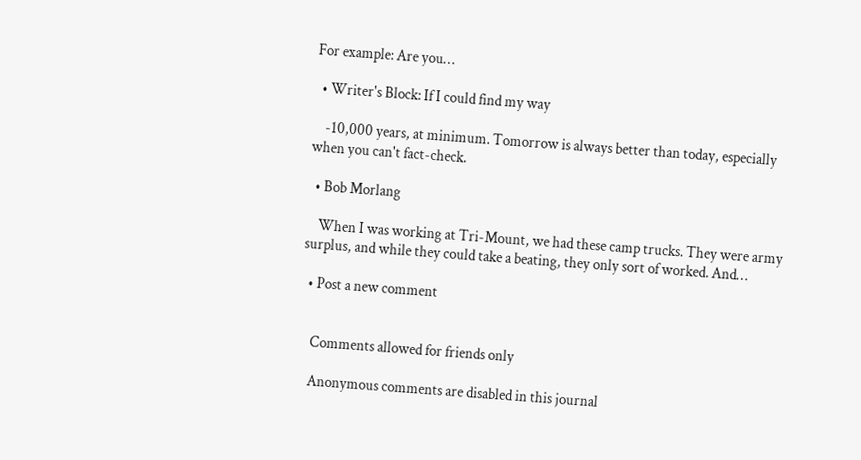For example: Are you…

  • Writer's Block: If I could find my way

    -10,000 years, at minimum. Tomorrow is always better than today, especially when you can't fact-check.

  • Bob Morlang

    When I was working at Tri-Mount, we had these camp trucks. They were army surplus, and while they could take a beating, they only sort of worked. And…

  • Post a new comment


    Comments allowed for friends only

    Anonymous comments are disabled in this journal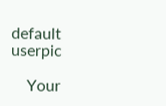default userpic

    Your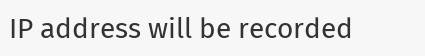IP address will be recorded